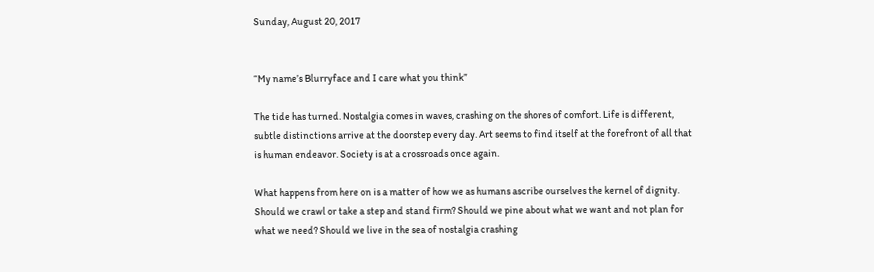Sunday, August 20, 2017


“My name’s Blurryface and I care what you think”

The tide has turned. Nostalgia comes in waves, crashing on the shores of comfort. Life is different, subtle distinctions arrive at the doorstep every day. Art seems to find itself at the forefront of all that is human endeavor. Society is at a crossroads once again.

What happens from here on is a matter of how we as humans ascribe ourselves the kernel of dignity. Should we crawl or take a step and stand firm? Should we pine about what we want and not plan for what we need? Should we live in the sea of nostalgia crashing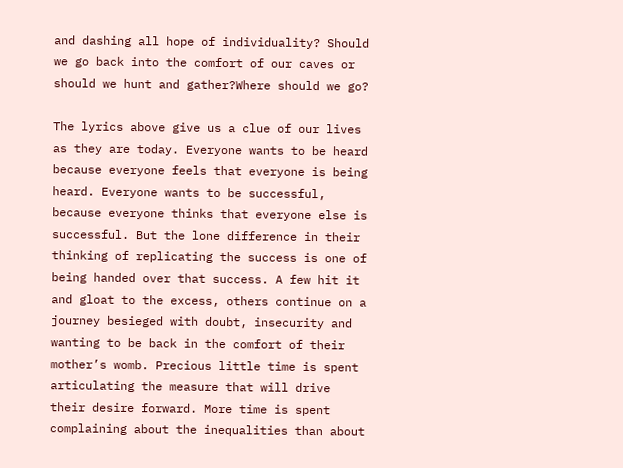and dashing all hope of individuality? Should we go back into the comfort of our caves or should we hunt and gather?Where should we go?

The lyrics above give us a clue of our lives as they are today. Everyone wants to be heard because everyone feels that everyone is being heard. Everyone wants to be successful, because everyone thinks that everyone else is successful. But the lone difference in their thinking of replicating the success is one of being handed over that success. A few hit it and gloat to the excess, others continue on a journey besieged with doubt, insecurity and wanting to be back in the comfort of their mother’s womb. Precious little time is spent articulating the measure that will drive their desire forward. More time is spent complaining about the inequalities than about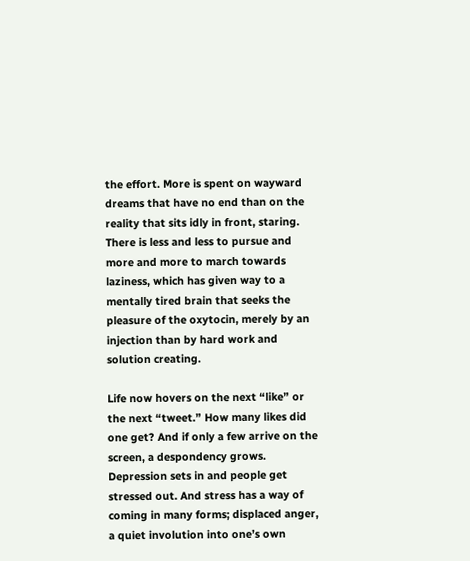the effort. More is spent on wayward dreams that have no end than on the reality that sits idly in front, staring. There is less and less to pursue and more and more to march towards laziness, which has given way to a mentally tired brain that seeks the pleasure of the oxytocin, merely by an injection than by hard work and solution creating.

Life now hovers on the next “like” or the next “tweet.” How many likes did one get? And if only a few arrive on the screen, a despondency grows. Depression sets in and people get stressed out. And stress has a way of coming in many forms; displaced anger, a quiet involution into one’s own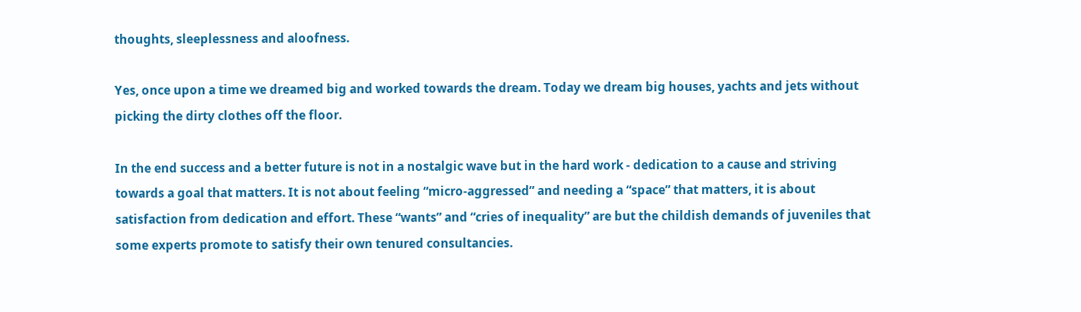thoughts, sleeplessness and aloofness.

Yes, once upon a time we dreamed big and worked towards the dream. Today we dream big houses, yachts and jets without picking the dirty clothes off the floor.

In the end success and a better future is not in a nostalgic wave but in the hard work - dedication to a cause and striving towards a goal that matters. It is not about feeling “micro-aggressed” and needing a “space” that matters, it is about satisfaction from dedication and effort. These “wants” and “cries of inequality” are but the childish demands of juveniles that some experts promote to satisfy their own tenured consultancies.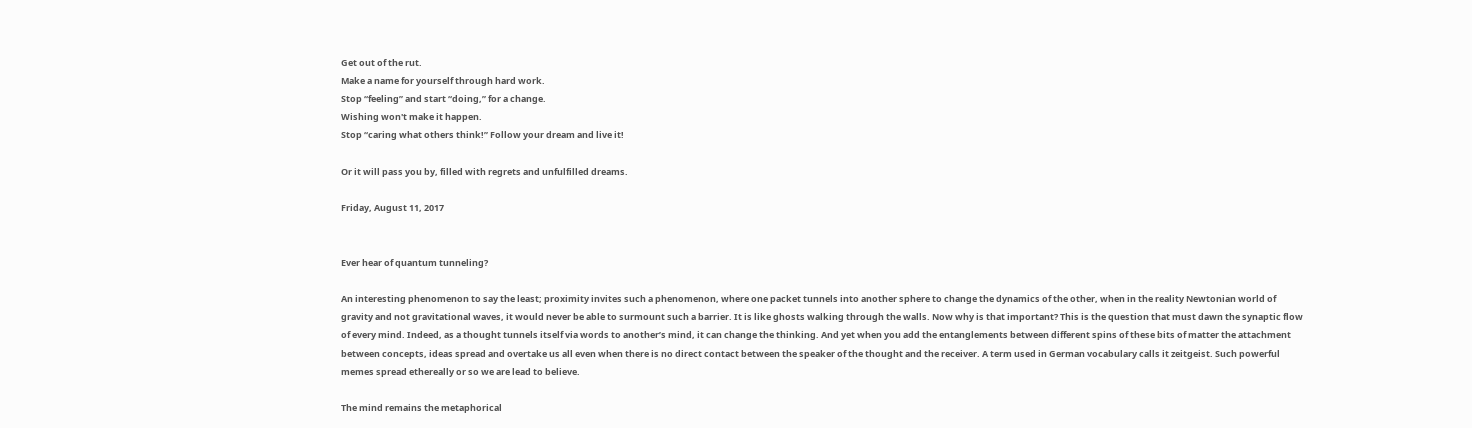Get out of the rut.
Make a name for yourself through hard work.
Stop “feeling” and start “doing,” for a change.
Wishing won't make it happen.
Stop “caring what others think!” Follow your dream and live it!

Or it will pass you by, filled with regrets and unfulfilled dreams.

Friday, August 11, 2017


Ever hear of quantum tunneling?

An interesting phenomenon to say the least; proximity invites such a phenomenon, where one packet tunnels into another sphere to change the dynamics of the other, when in the reality Newtonian world of gravity and not gravitational waves, it would never be able to surmount such a barrier. It is like ghosts walking through the walls. Now why is that important? This is the question that must dawn the synaptic flow of every mind. Indeed, as a thought tunnels itself via words to another’s mind, it can change the thinking. And yet when you add the entanglements between different spins of these bits of matter the attachment between concepts, ideas spread and overtake us all even when there is no direct contact between the speaker of the thought and the receiver. A term used in German vocabulary calls it zeitgeist. Such powerful memes spread ethereally or so we are lead to believe.

The mind remains the metaphorical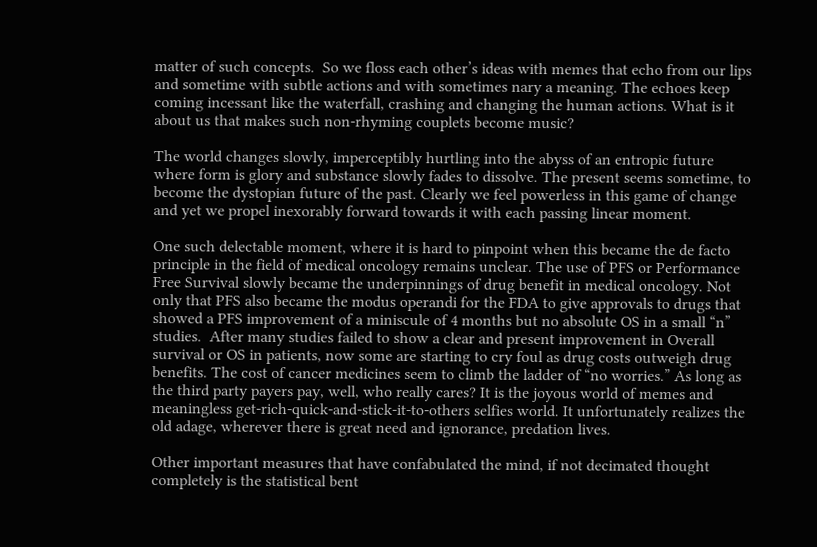matter of such concepts.  So we floss each other’s ideas with memes that echo from our lips and sometime with subtle actions and with sometimes nary a meaning. The echoes keep coming incessant like the waterfall, crashing and changing the human actions. What is it about us that makes such non-rhyming couplets become music?

The world changes slowly, imperceptibly hurtling into the abyss of an entropic future where form is glory and substance slowly fades to dissolve. The present seems sometime, to become the dystopian future of the past. Clearly we feel powerless in this game of change and yet we propel inexorably forward towards it with each passing linear moment.

One such delectable moment, where it is hard to pinpoint when this became the de facto principle in the field of medical oncology remains unclear. The use of PFS or Performance Free Survival slowly became the underpinnings of drug benefit in medical oncology. Not only that PFS also became the modus operandi for the FDA to give approvals to drugs that showed a PFS improvement of a miniscule of 4 months but no absolute OS in a small “n” studies.  After many studies failed to show a clear and present improvement in Overall survival or OS in patients, now some are starting to cry foul as drug costs outweigh drug benefits. The cost of cancer medicines seem to climb the ladder of “no worries.” As long as the third party payers pay, well, who really cares? It is the joyous world of memes and meaningless get-rich-quick-and-stick-it-to-others selfies world. It unfortunately realizes the old adage, wherever there is great need and ignorance, predation lives.

Other important measures that have confabulated the mind, if not decimated thought completely is the statistical bent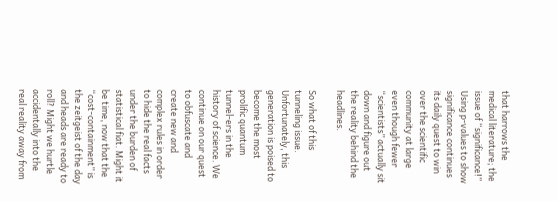that harrows the medical literature; the issue of “significance!” Using p-values to show significance continues its daily quest to win over the scientific community at large even though fewer “scientists” actually sit down and figure out the reality behind the headlines.

So what of this tunneling issue. Unfortunately, this generation is poised to become the most prolific quantum tunnel-ers in the history of science. We continue on our quest to obfuscate and create new and complex rules in order to hide the real facts under the burden of statistical fiat. Might it be time, now that the “cost-containment” is the zeitgeist of the day and heads are ready to roll? Might we hurtle accidentally into the real reality away from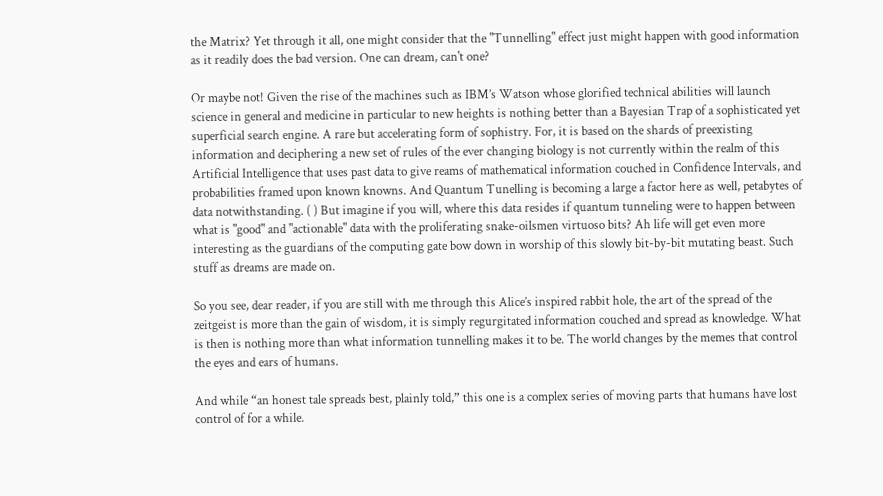the Matrix? Yet through it all, one might consider that the "Tunnelling" effect just might happen with good information as it readily does the bad version. One can dream, can't one?

Or maybe not! Given the rise of the machines such as IBM’s Watson whose glorified technical abilities will launch science in general and medicine in particular to new heights is nothing better than a Bayesian Trap of a sophisticated yet superficial search engine. A rare but accelerating form of sophistry. For, it is based on the shards of preexisting information and deciphering a new set of rules of the ever changing biology is not currently within the realm of this Artificial Intelligence that uses past data to give reams of mathematical information couched in Confidence Intervals, and probabilities framed upon known knowns. And Quantum Tunelling is becoming a large a factor here as well, petabytes of data notwithstanding. ( ) But imagine if you will, where this data resides if quantum tunneling were to happen between what is "good" and "actionable" data with the proliferating snake-oilsmen virtuoso bits? Ah life will get even more interesting as the guardians of the computing gate bow down in worship of this slowly bit-by-bit mutating beast. Such stuff as dreams are made on.

So you see, dear reader, if you are still with me through this Alice’s inspired rabbit hole, the art of the spread of the zeitgeist is more than the gain of wisdom, it is simply regurgitated information couched and spread as knowledge. What is then is nothing more than what information tunnelling makes it to be. The world changes by the memes that control the eyes and ears of humans.

And while “an honest tale spreads best, plainly told,” this one is a complex series of moving parts that humans have lost control of for a while.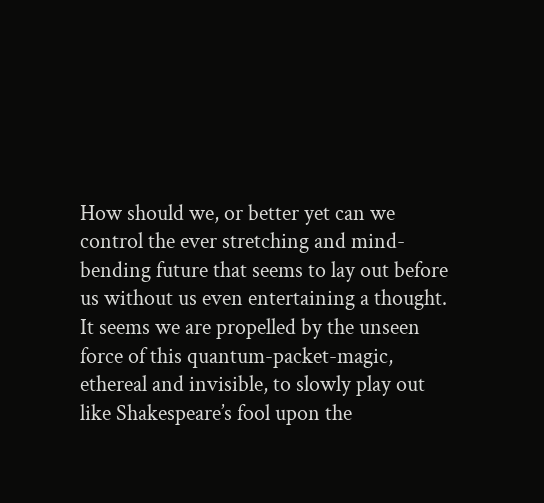How should we, or better yet can we control the ever stretching and mind-bending future that seems to lay out before us without us even entertaining a thought. It seems we are propelled by the unseen force of this quantum-packet-magic, ethereal and invisible, to slowly play out like Shakespeare’s fool upon the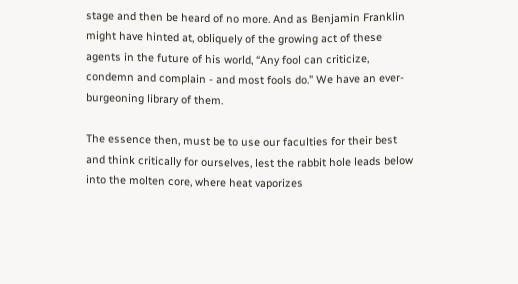stage and then be heard of no more. And as Benjamin Franklin might have hinted at, obliquely of the growing act of these agents in the future of his world, “Any fool can criticize, condemn and complain - and most fools do.” We have an ever-burgeoning library of them.

The essence then, must be to use our faculties for their best and think critically for ourselves, lest the rabbit hole leads below into the molten core, where heat vaporizes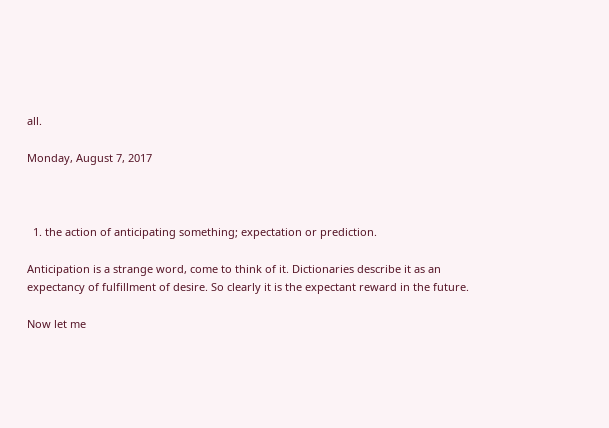all.

Monday, August 7, 2017



  1. the action of anticipating something; expectation or prediction.

Anticipation is a strange word, come to think of it. Dictionaries describe it as an expectancy of fulfillment of desire. So clearly it is the expectant reward in the future.

Now let me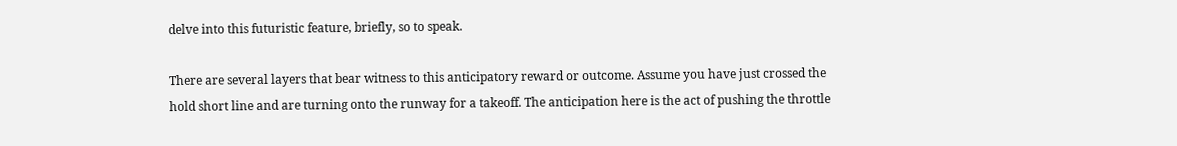delve into this futuristic feature, briefly, so to speak.

There are several layers that bear witness to this anticipatory reward or outcome. Assume you have just crossed the hold short line and are turning onto the runway for a takeoff. The anticipation here is the act of pushing the throttle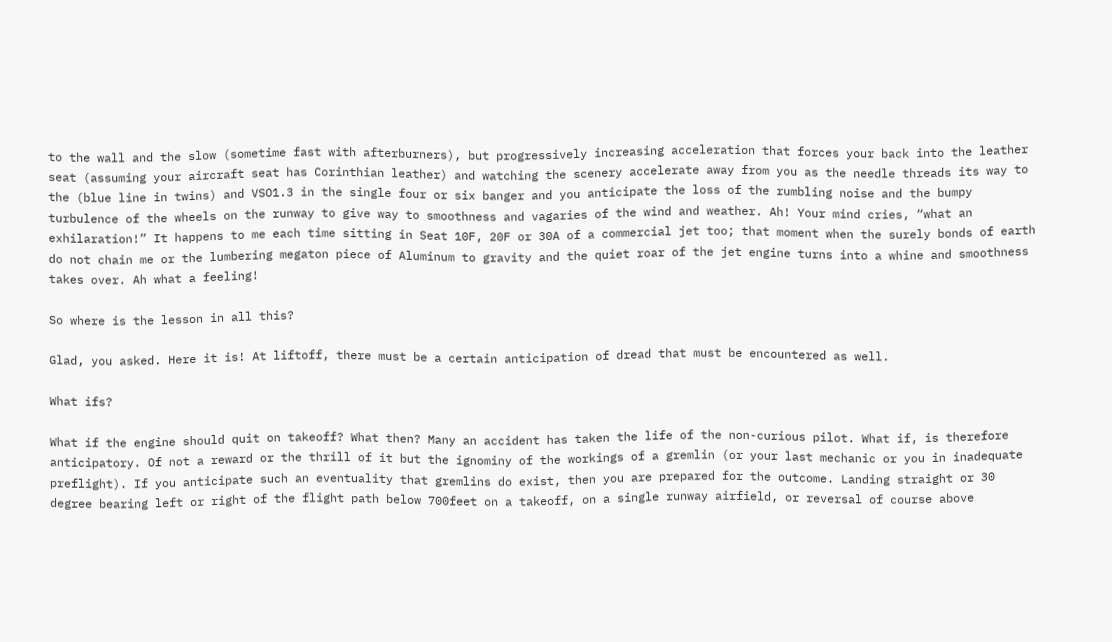to the wall and the slow (sometime fast with afterburners), but progressively increasing acceleration that forces your back into the leather seat (assuming your aircraft seat has Corinthian leather) and watching the scenery accelerate away from you as the needle threads its way to the (blue line in twins) and VSO1.3 in the single four or six banger and you anticipate the loss of the rumbling noise and the bumpy turbulence of the wheels on the runway to give way to smoothness and vagaries of the wind and weather. Ah! Your mind cries, “what an exhilaration!” It happens to me each time sitting in Seat 10F, 20F or 30A of a commercial jet too; that moment when the surely bonds of earth do not chain me or the lumbering megaton piece of Aluminum to gravity and the quiet roar of the jet engine turns into a whine and smoothness takes over. Ah what a feeling!

So where is the lesson in all this?

Glad, you asked. Here it is! At liftoff, there must be a certain anticipation of dread that must be encountered as well.

What ifs?

What if the engine should quit on takeoff? What then? Many an accident has taken the life of the non-curious pilot. What if, is therefore anticipatory. Of not a reward or the thrill of it but the ignominy of the workings of a gremlin (or your last mechanic or you in inadequate preflight). If you anticipate such an eventuality that gremlins do exist, then you are prepared for the outcome. Landing straight or 30 degree bearing left or right of the flight path below 700feet on a takeoff, on a single runway airfield, or reversal of course above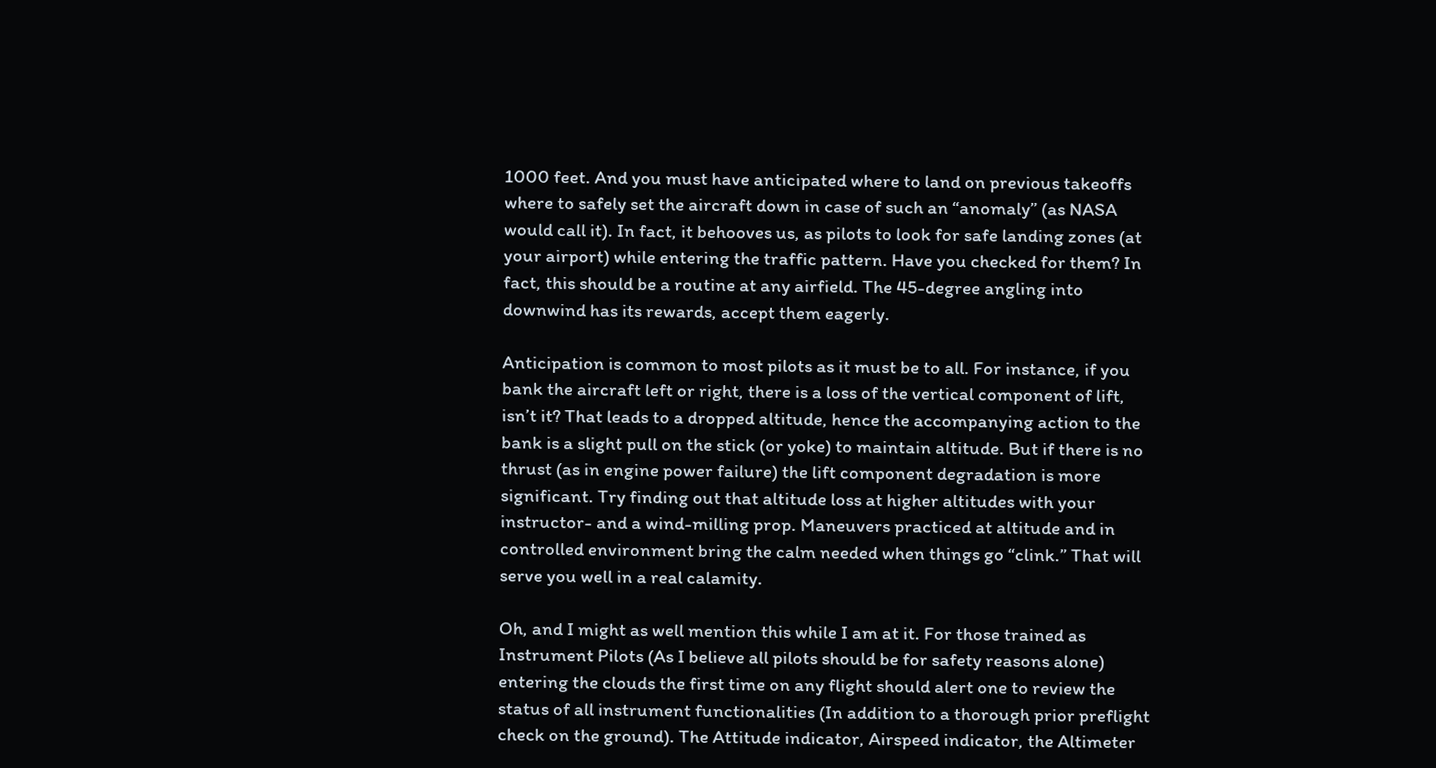1000 feet. And you must have anticipated where to land on previous takeoffs where to safely set the aircraft down in case of such an “anomaly” (as NASA would call it). In fact, it behooves us, as pilots to look for safe landing zones (at your airport) while entering the traffic pattern. Have you checked for them? In fact, this should be a routine at any airfield. The 45-degree angling into downwind has its rewards, accept them eagerly.

Anticipation is common to most pilots as it must be to all. For instance, if you bank the aircraft left or right, there is a loss of the vertical component of lift, isn’t it? That leads to a dropped altitude, hence the accompanying action to the bank is a slight pull on the stick (or yoke) to maintain altitude. But if there is no thrust (as in engine power failure) the lift component degradation is more significant. Try finding out that altitude loss at higher altitudes with your instructor- and a wind-milling prop. Maneuvers practiced at altitude and in controlled environment bring the calm needed when things go “clink.” That will serve you well in a real calamity.

Oh, and I might as well mention this while I am at it. For those trained as Instrument Pilots (As I believe all pilots should be for safety reasons alone) entering the clouds the first time on any flight should alert one to review the status of all instrument functionalities (In addition to a thorough prior preflight check on the ground). The Attitude indicator, Airspeed indicator, the Altimeter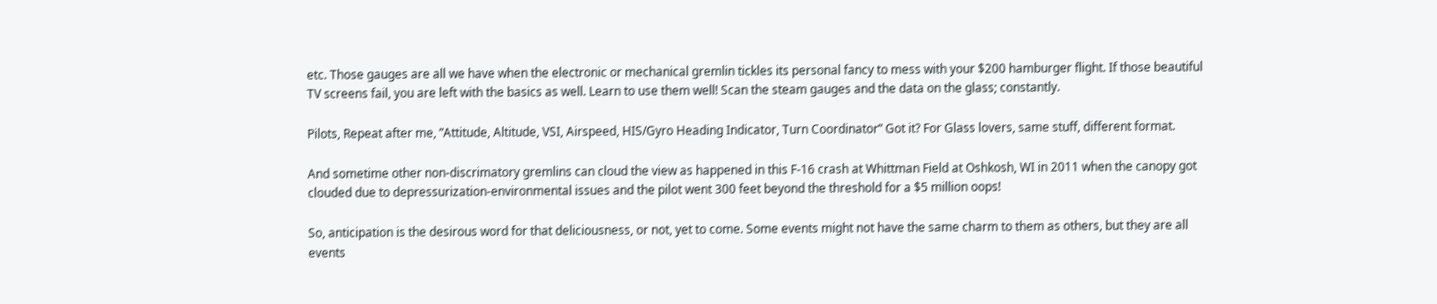etc. Those gauges are all we have when the electronic or mechanical gremlin tickles its personal fancy to mess with your $200 hamburger flight. If those beautiful TV screens fail, you are left with the basics as well. Learn to use them well! Scan the steam gauges and the data on the glass; constantly.

Pilots, Repeat after me, ”Attitude, Altitude, VSI, Airspeed, HIS/Gyro Heading Indicator, Turn Coordinator” Got it? For Glass lovers, same stuff, different format.

And sometime other non-discrimatory gremlins can cloud the view as happened in this F-16 crash at Whittman Field at Oshkosh, WI in 2011 when the canopy got clouded due to depressurization-environmental issues and the pilot went 300 feet beyond the threshold for a $5 million oops!

So, anticipation is the desirous word for that deliciousness, or not, yet to come. Some events might not have the same charm to them as others, but they are all events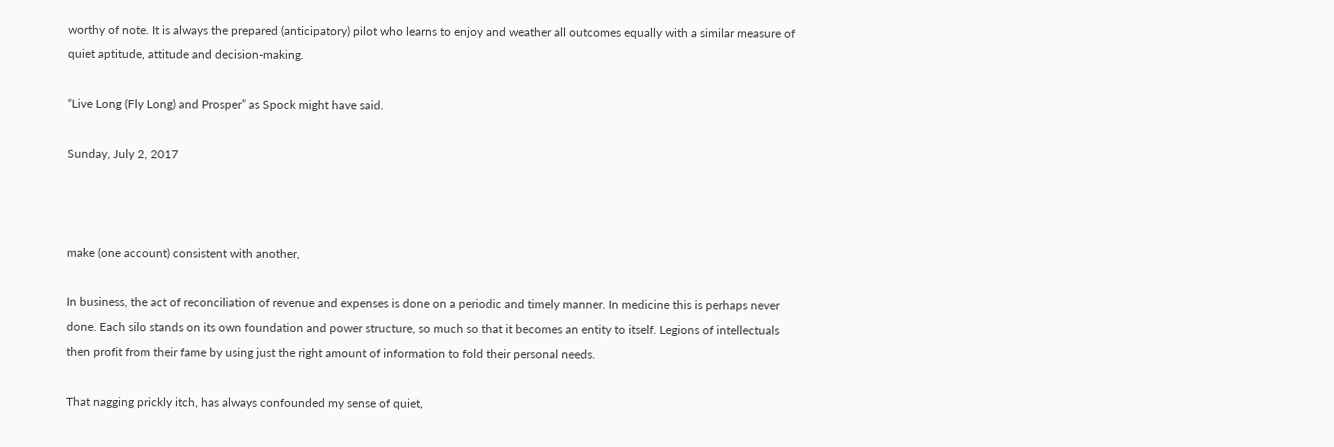worthy of note. It is always the prepared (anticipatory) pilot who learns to enjoy and weather all outcomes equally with a similar measure of quiet aptitude, attitude and decision-making.

“Live Long (Fly Long) and Prosper” as Spock might have said.

Sunday, July 2, 2017



make (one account) consistent with another,

In business, the act of reconciliation of revenue and expenses is done on a periodic and timely manner. In medicine this is perhaps never done. Each silo stands on its own foundation and power structure, so much so that it becomes an entity to itself. Legions of intellectuals then profit from their fame by using just the right amount of information to fold their personal needs.

That nagging prickly itch, has always confounded my sense of quiet,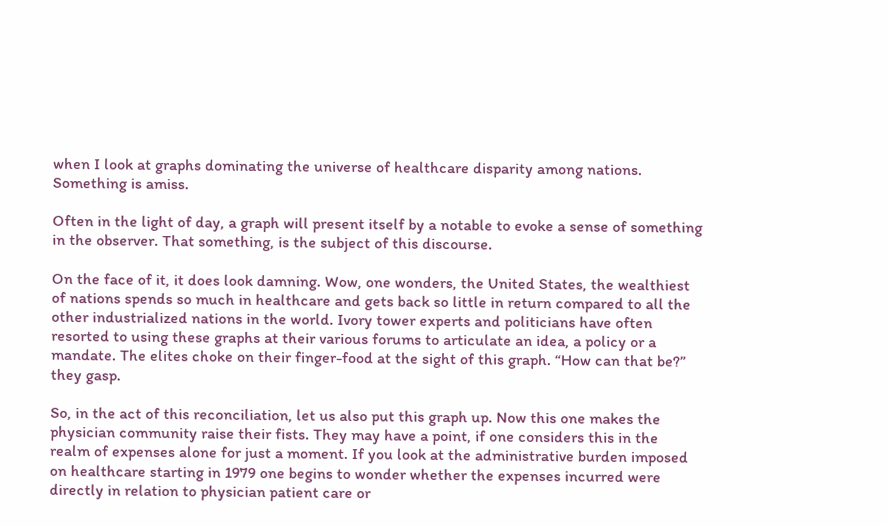when I look at graphs dominating the universe of healthcare disparity among nations. Something is amiss.

Often in the light of day, a graph will present itself by a notable to evoke a sense of something in the observer. That something, is the subject of this discourse.

On the face of it, it does look damning. Wow, one wonders, the United States, the wealthiest of nations spends so much in healthcare and gets back so little in return compared to all the other industrialized nations in the world. Ivory tower experts and politicians have often resorted to using these graphs at their various forums to articulate an idea, a policy or a mandate. The elites choke on their finger-food at the sight of this graph. “How can that be?” they gasp.

So, in the act of this reconciliation, let us also put this graph up. Now this one makes the physician community raise their fists. They may have a point, if one considers this in the realm of expenses alone for just a moment. If you look at the administrative burden imposed on healthcare starting in 1979 one begins to wonder whether the expenses incurred were directly in relation to physician patient care or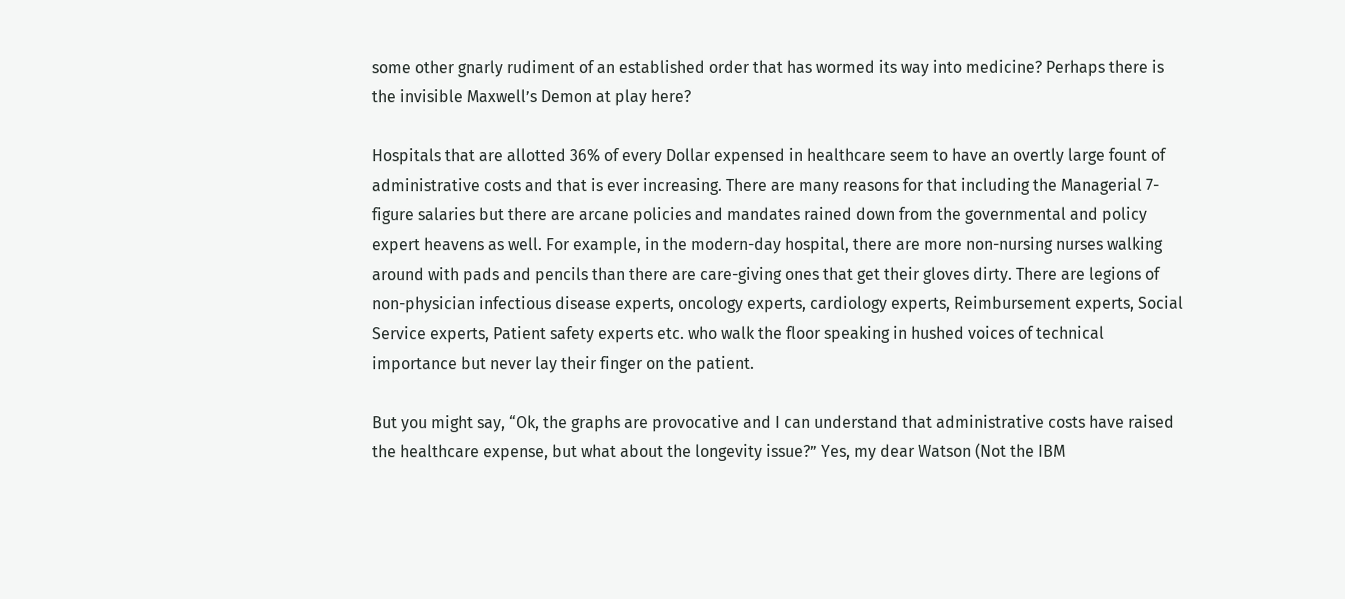some other gnarly rudiment of an established order that has wormed its way into medicine? Perhaps there is the invisible Maxwell’s Demon at play here?

Hospitals that are allotted 36% of every Dollar expensed in healthcare seem to have an overtly large fount of administrative costs and that is ever increasing. There are many reasons for that including the Managerial 7-figure salaries but there are arcane policies and mandates rained down from the governmental and policy expert heavens as well. For example, in the modern-day hospital, there are more non-nursing nurses walking around with pads and pencils than there are care-giving ones that get their gloves dirty. There are legions of non-physician infectious disease experts, oncology experts, cardiology experts, Reimbursement experts, Social Service experts, Patient safety experts etc. who walk the floor speaking in hushed voices of technical importance but never lay their finger on the patient.

But you might say, “Ok, the graphs are provocative and I can understand that administrative costs have raised the healthcare expense, but what about the longevity issue?” Yes, my dear Watson (Not the IBM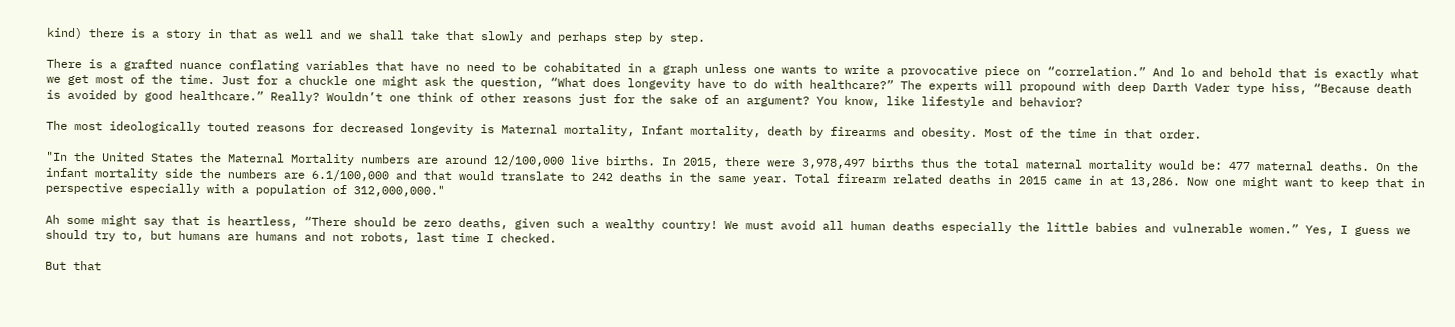kind) there is a story in that as well and we shall take that slowly and perhaps step by step.

There is a grafted nuance conflating variables that have no need to be cohabitated in a graph unless one wants to write a provocative piece on “correlation.” And lo and behold that is exactly what we get most of the time. Just for a chuckle one might ask the question, “What does longevity have to do with healthcare?” The experts will propound with deep Darth Vader type hiss, “Because death is avoided by good healthcare.” Really? Wouldn’t one think of other reasons just for the sake of an argument? You know, like lifestyle and behavior?

The most ideologically touted reasons for decreased longevity is Maternal mortality, Infant mortality, death by firearms and obesity. Most of the time in that order.

"In the United States the Maternal Mortality numbers are around 12/100,000 live births. In 2015, there were 3,978,497 births thus the total maternal mortality would be: 477 maternal deaths. On the infant mortality side the numbers are 6.1/100,000 and that would translate to 242 deaths in the same year. Total firearm related deaths in 2015 came in at 13,286. Now one might want to keep that in perspective especially with a population of 312,000,000."

Ah some might say that is heartless, “There should be zero deaths, given such a wealthy country! We must avoid all human deaths especially the little babies and vulnerable women.” Yes, I guess we should try to, but humans are humans and not robots, last time I checked.

But that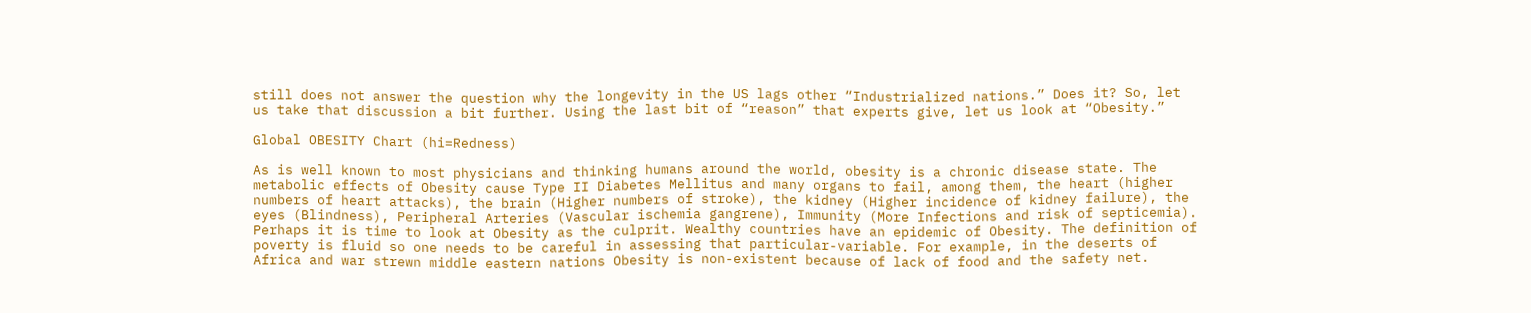still does not answer the question why the longevity in the US lags other “Industrialized nations.” Does it? So, let us take that discussion a bit further. Using the last bit of “reason” that experts give, let us look at “Obesity.”

Global OBESITY Chart (hi=Redness)

As is well known to most physicians and thinking humans around the world, obesity is a chronic disease state. The metabolic effects of Obesity cause Type II Diabetes Mellitus and many organs to fail, among them, the heart (higher numbers of heart attacks), the brain (Higher numbers of stroke), the kidney (Higher incidence of kidney failure), the eyes (Blindness), Peripheral Arteries (Vascular ischemia gangrene), Immunity (More Infections and risk of septicemia). Perhaps it is time to look at Obesity as the culprit. Wealthy countries have an epidemic of Obesity. The definition of poverty is fluid so one needs to be careful in assessing that particular-variable. For example, in the deserts of Africa and war strewn middle eastern nations Obesity is non-existent because of lack of food and the safety net.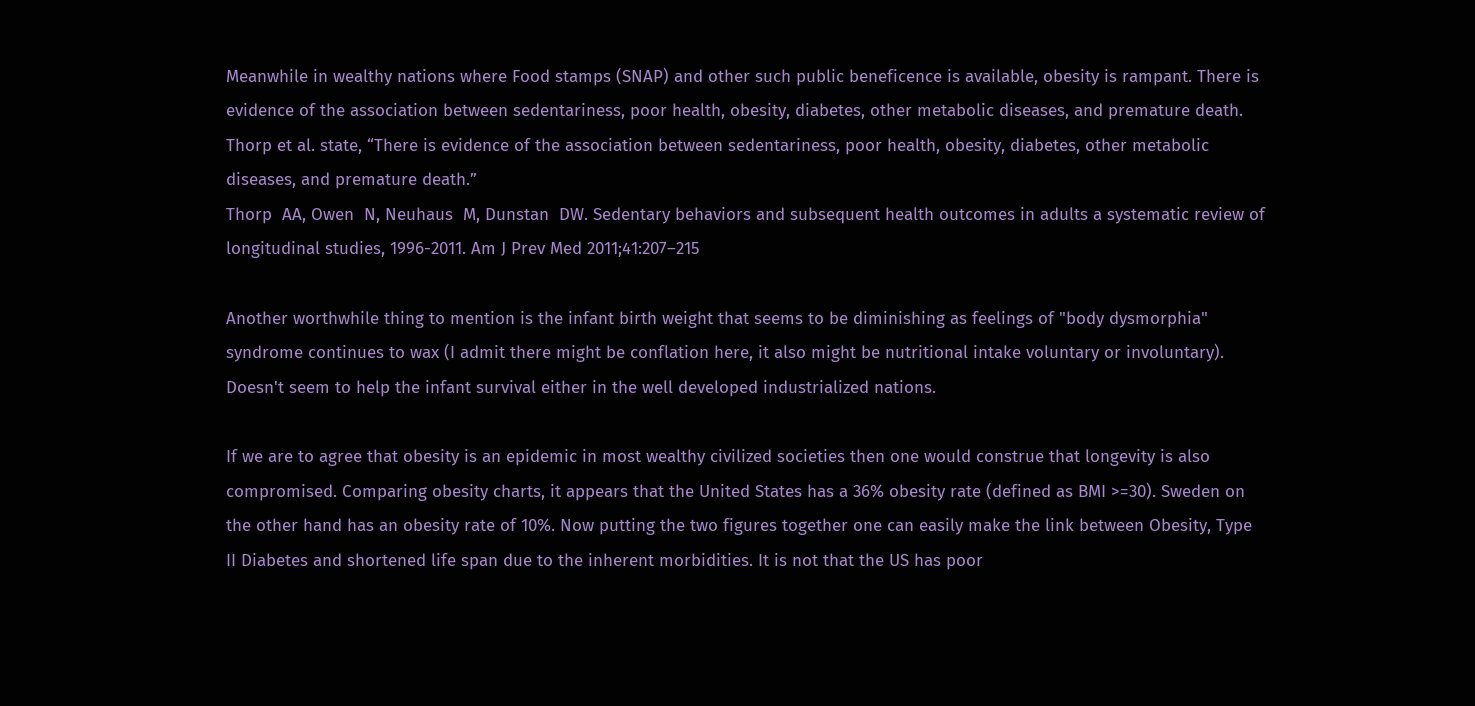Meanwhile in wealthy nations where Food stamps (SNAP) and other such public beneficence is available, obesity is rampant. There is evidence of the association between sedentariness, poor health, obesity, diabetes, other metabolic diseases, and premature death. Thorp et al. state, “There is evidence of the association between sedentariness, poor health, obesity, diabetes, other metabolic diseases, and premature death.”
Thorp  AA, Owen  N, Neuhaus  M, Dunstan  DW. Sedentary behaviors and subsequent health outcomes in adults a systematic review of longitudinal studies, 1996-2011. Am J Prev Med 2011;41:207–215

Another worthwhile thing to mention is the infant birth weight that seems to be diminishing as feelings of "body dysmorphia" syndrome continues to wax (I admit there might be conflation here, it also might be nutritional intake voluntary or involuntary). Doesn't seem to help the infant survival either in the well developed industrialized nations.

If we are to agree that obesity is an epidemic in most wealthy civilized societies then one would construe that longevity is also compromised. Comparing obesity charts, it appears that the United States has a 36% obesity rate (defined as BMI >=30). Sweden on the other hand has an obesity rate of 10%. Now putting the two figures together one can easily make the link between Obesity, Type II Diabetes and shortened life span due to the inherent morbidities. It is not that the US has poor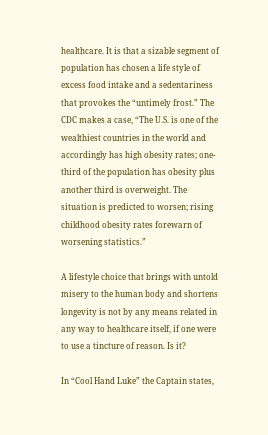healthcare. It is that a sizable segment of population has chosen a life style of excess food intake and a sedentariness that provokes the “untimely frost.” The CDC makes a case, “The U.S. is one of the wealthiest countries in the world and accordingly has high obesity rates; one-third of the population has obesity plus another third is overweight. The situation is predicted to worsen; rising childhood obesity rates forewarn of worsening statistics.”

A lifestyle choice that brings with untold misery to the human body and shortens longevity is not by any means related in any way to healthcare itself, if one were to use a tincture of reason. Is it?

In “Cool Hand Luke” the Captain states,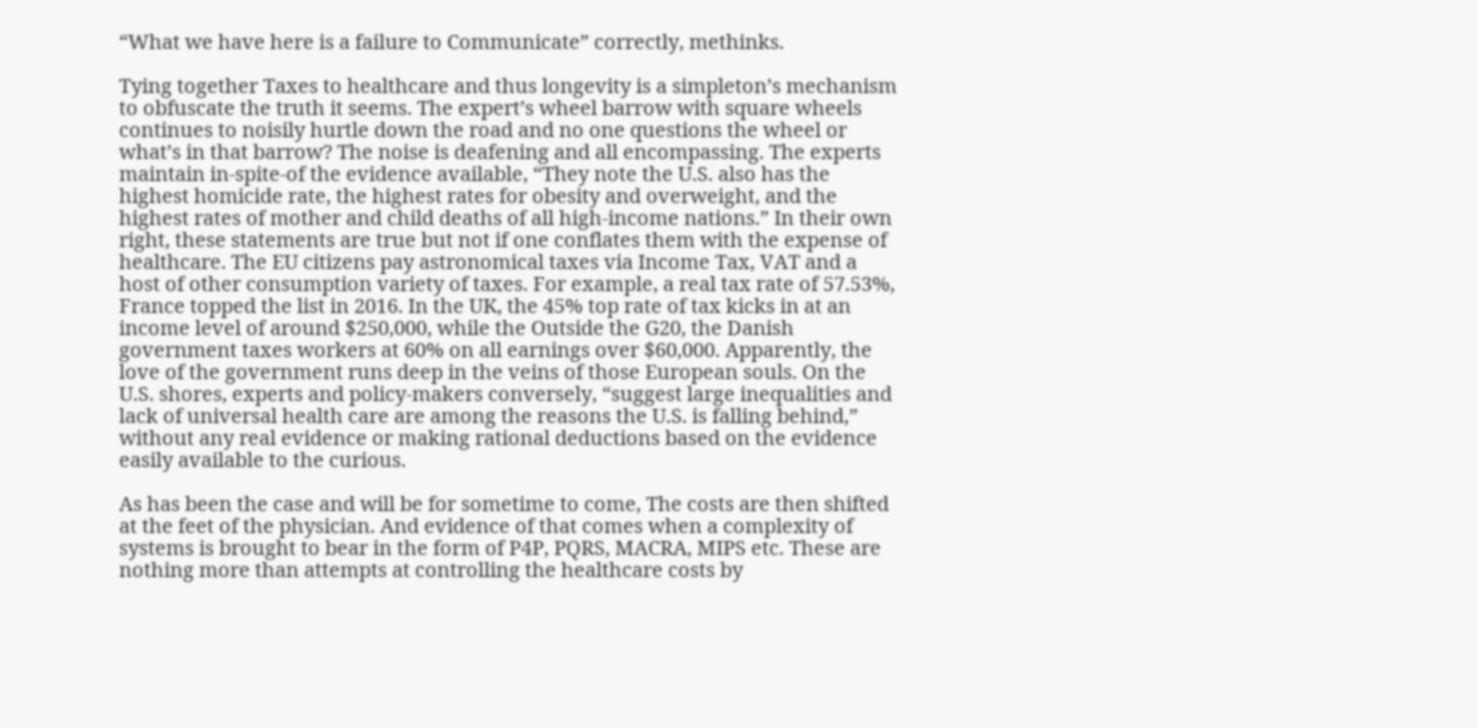“What we have here is a failure to Communicate” correctly, methinks.

Tying together Taxes to healthcare and thus longevity is a simpleton’s mechanism to obfuscate the truth it seems. The expert’s wheel barrow with square wheels continues to noisily hurtle down the road and no one questions the wheel or what’s in that barrow? The noise is deafening and all encompassing. The experts maintain in-spite-of the evidence available, “They note the U.S. also has the highest homicide rate, the highest rates for obesity and overweight, and the highest rates of mother and child deaths of all high-income nations.” In their own right, these statements are true but not if one conflates them with the expense of healthcare. The EU citizens pay astronomical taxes via Income Tax, VAT and a host of other consumption variety of taxes. For example, a real tax rate of 57.53%, France topped the list in 2016. In the UK, the 45% top rate of tax kicks in at an income level of around $250,000, while the Outside the G20, the Danish government taxes workers at 60% on all earnings over $60,000. Apparently, the love of the government runs deep in the veins of those European souls. On the U.S. shores, experts and policy-makers conversely, “suggest large inequalities and lack of universal health care are among the reasons the U.S. is falling behind,” without any real evidence or making rational deductions based on the evidence easily available to the curious.

As has been the case and will be for sometime to come, The costs are then shifted at the feet of the physician. And evidence of that comes when a complexity of systems is brought to bear in the form of P4P, PQRS, MACRA, MIPS etc. These are nothing more than attempts at controlling the healthcare costs by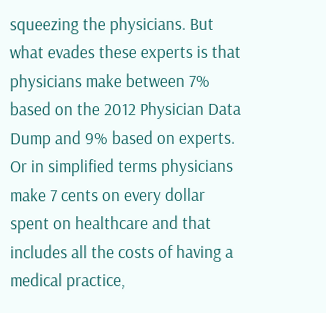squeezing the physicians. But what evades these experts is that physicians make between 7% based on the 2012 Physician Data Dump and 9% based on experts. Or in simplified terms physicians make 7 cents on every dollar spent on healthcare and that includes all the costs of having a medical practice,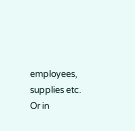employees, supplies etc. Or in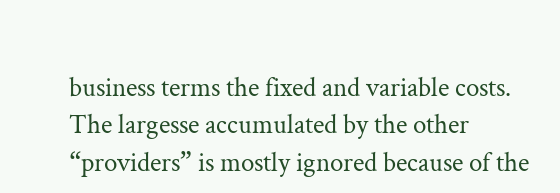business terms the fixed and variable costs. The largesse accumulated by the other “providers” is mostly ignored because of the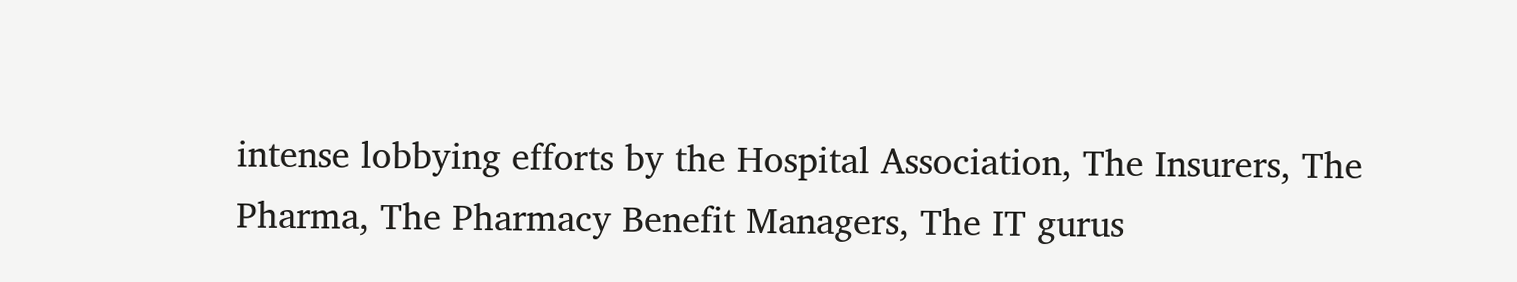intense lobbying efforts by the Hospital Association, The Insurers, The Pharma, The Pharmacy Benefit Managers, The IT gurus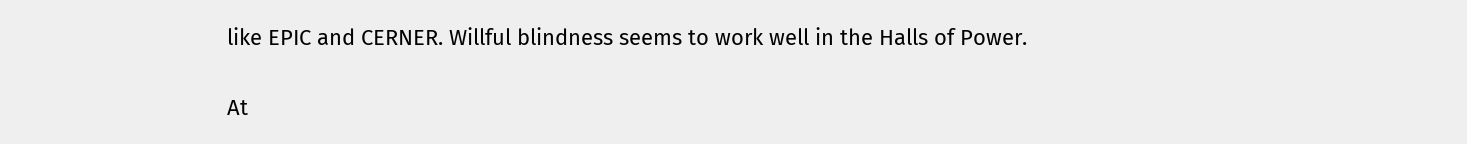like EPIC and CERNER. Willful blindness seems to work well in the Halls of Power.

At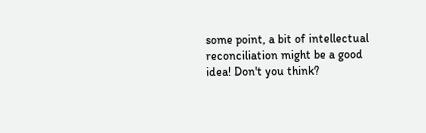some point, a bit of intellectual reconciliation might be a good idea! Don't you think?